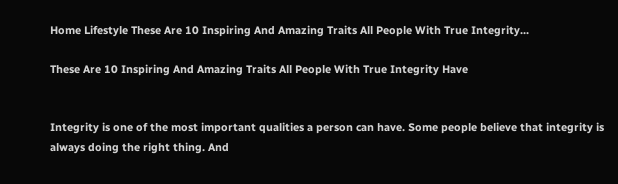Home Lifestyle These Are 10 Inspiring And Amazing Traits All People With True Integrity...

These Are 10 Inspiring And Amazing Traits All People With True Integrity Have


Integrity is one of the most important qualities a person can have. Some people believe that integrity is always doing the right thing. And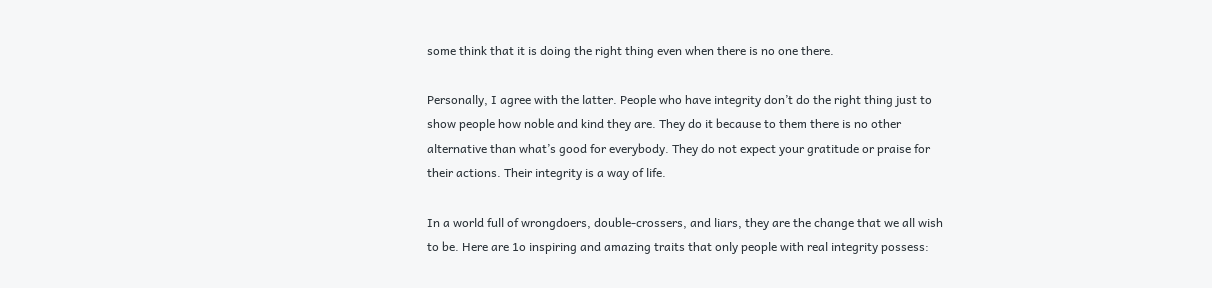some think that it is doing the right thing even when there is no one there.

Personally, I agree with the latter. People who have integrity don’t do the right thing just to show people how noble and kind they are. They do it because to them there is no other alternative than what’s good for everybody. They do not expect your gratitude or praise for their actions. Their integrity is a way of life.

In a world full of wrongdoers, double-crossers, and liars, they are the change that we all wish to be. Here are 1o inspiring and amazing traits that only people with real integrity possess: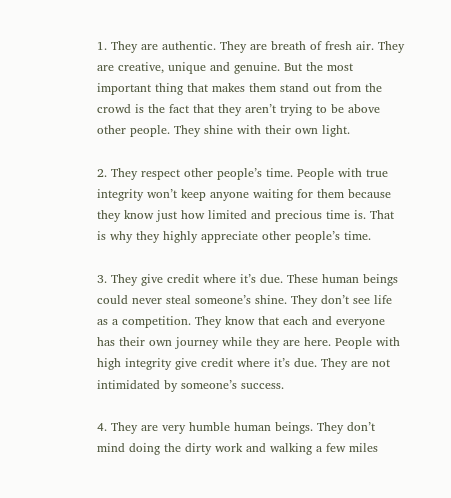1. They are authentic. They are breath of fresh air. They are creative, unique and genuine. But the most important thing that makes them stand out from the crowd is the fact that they aren’t trying to be above other people. They shine with their own light.

2. They respect other people’s time. People with true integrity won’t keep anyone waiting for them because they know just how limited and precious time is. That is why they highly appreciate other people’s time.

3. They give credit where it’s due. These human beings could never steal someone’s shine. They don’t see life as a competition. They know that each and everyone has their own journey while they are here. People with high integrity give credit where it’s due. They are not intimidated by someone’s success.

4. They are very humble human beings. They don’t mind doing the dirty work and walking a few miles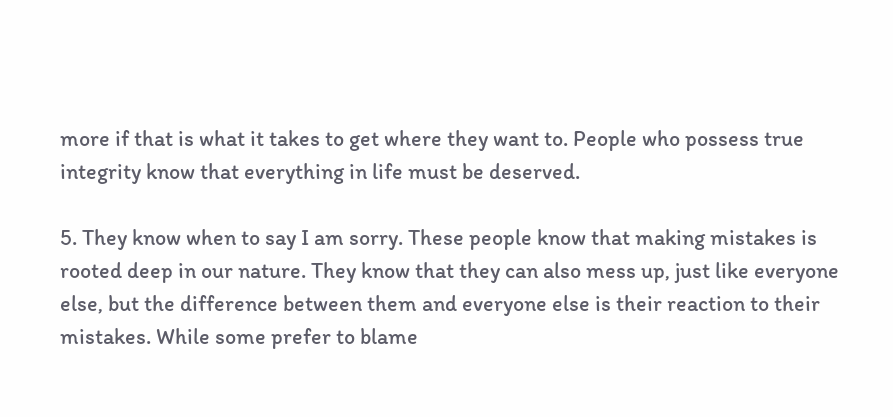more if that is what it takes to get where they want to. People who possess true integrity know that everything in life must be deserved.

5. They know when to say I am sorry. These people know that making mistakes is rooted deep in our nature. They know that they can also mess up, just like everyone else, but the difference between them and everyone else is their reaction to their mistakes. While some prefer to blame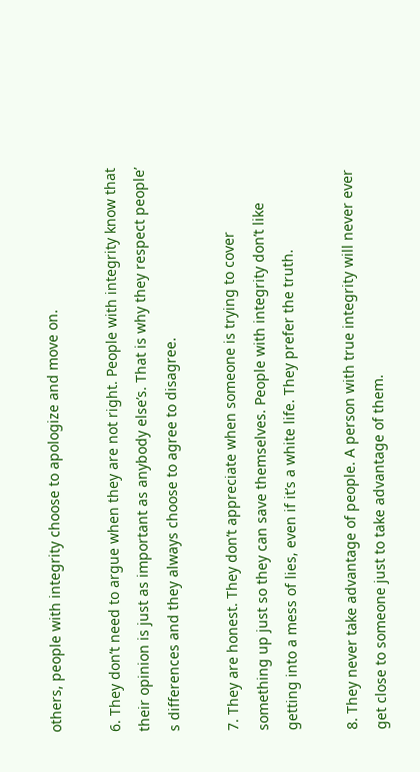others, people with integrity choose to apologize and move on.

6. They don’t need to argue when they are not right. People with integrity know that their opinion is just as important as anybody else’s. That is why they respect people’ s differences and they always choose to agree to disagree.

7. They are honest. They don’t appreciate when someone is trying to cover something up just so they can save themselves. People with integrity don’t like getting into a mess of lies, even if it’s a white life. They prefer the truth.

8. They never take advantage of people. A person with true integrity will never ever get close to someone just to take advantage of them.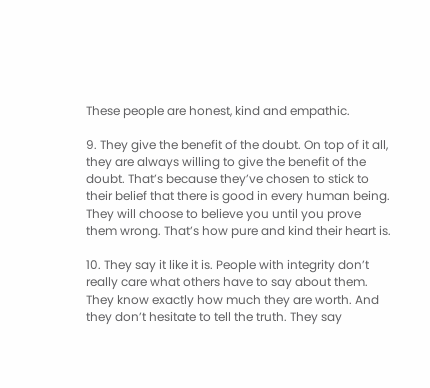These people are honest, kind and empathic.

9. They give the benefit of the doubt. On top of it all, they are always willing to give the benefit of the doubt. That’s because they’ve chosen to stick to their belief that there is good in every human being. They will choose to believe you until you prove them wrong. That’s how pure and kind their heart is.

10. They say it like it is. People with integrity don’t really care what others have to say about them. They know exactly how much they are worth. And they don’t hesitate to tell the truth. They say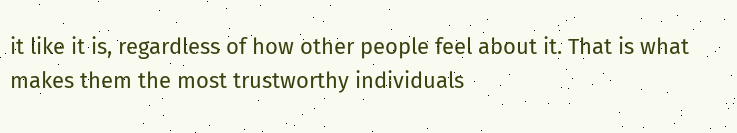it like it is, regardless of how other people feel about it. That is what makes them the most trustworthy individuals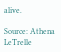alive.

Source: Athena LeTrelle